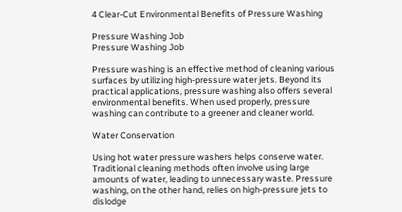4 Clear-Cut Environmental Benefits of Pressure Washing

Pressure Washing Job
Pressure Washing Job

Pressure washing is an effective method of cleaning various surfaces by utilizing high-pressure water jets. Beyond its practical applications, pressure washing also offers several environmental benefits. When used properly, pressure washing can contribute to a greener and cleaner world.

Water Conservation

Using hot water pressure washers helps conserve water. Traditional cleaning methods often involve using large amounts of water, leading to unnecessary waste. Pressure washing, on the other hand, relies on high-pressure jets to dislodge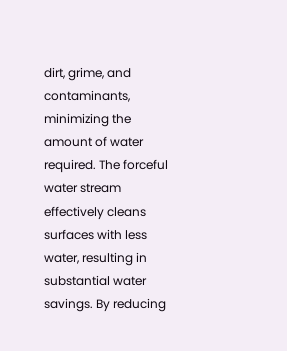dirt, grime, and contaminants, minimizing the amount of water required. The forceful water stream effectively cleans surfaces with less water, resulting in substantial water savings. By reducing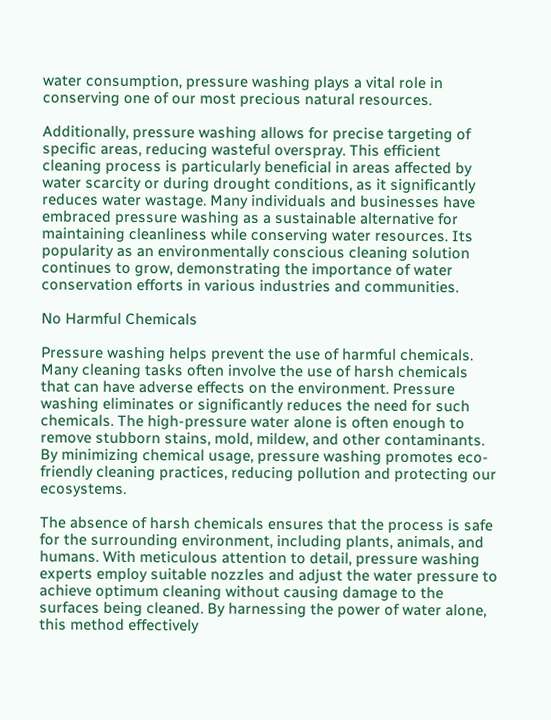water consumption, pressure washing plays a vital role in conserving one of our most precious natural resources.

Additionally, pressure washing allows for precise targeting of specific areas, reducing wasteful overspray. This efficient cleaning process is particularly beneficial in areas affected by water scarcity or during drought conditions, as it significantly reduces water wastage. Many individuals and businesses have embraced pressure washing as a sustainable alternative for maintaining cleanliness while conserving water resources. Its popularity as an environmentally conscious cleaning solution continues to grow, demonstrating the importance of water conservation efforts in various industries and communities.

No Harmful Chemicals

Pressure washing helps prevent the use of harmful chemicals. Many cleaning tasks often involve the use of harsh chemicals that can have adverse effects on the environment. Pressure washing eliminates or significantly reduces the need for such chemicals. The high-pressure water alone is often enough to remove stubborn stains, mold, mildew, and other contaminants. By minimizing chemical usage, pressure washing promotes eco-friendly cleaning practices, reducing pollution and protecting our ecosystems.

The absence of harsh chemicals ensures that the process is safe for the surrounding environment, including plants, animals, and humans. With meticulous attention to detail, pressure washing experts employ suitable nozzles and adjust the water pressure to achieve optimum cleaning without causing damage to the surfaces being cleaned. By harnessing the power of water alone, this method effectively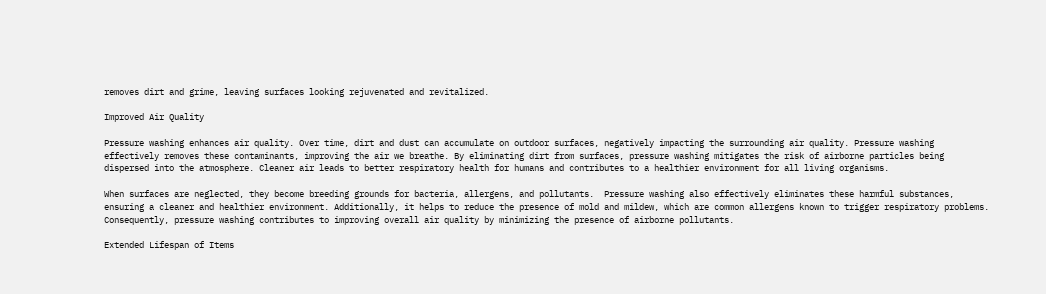removes dirt and grime, leaving surfaces looking rejuvenated and revitalized.

Improved Air Quality

Pressure washing enhances air quality. Over time, dirt and dust can accumulate on outdoor surfaces, negatively impacting the surrounding air quality. Pressure washing effectively removes these contaminants, improving the air we breathe. By eliminating dirt from surfaces, pressure washing mitigates the risk of airborne particles being dispersed into the atmosphere. Cleaner air leads to better respiratory health for humans and contributes to a healthier environment for all living organisms.

When surfaces are neglected, they become breeding grounds for bacteria, allergens, and pollutants.  Pressure washing also effectively eliminates these harmful substances, ensuring a cleaner and healthier environment. Additionally, it helps to reduce the presence of mold and mildew, which are common allergens known to trigger respiratory problems. Consequently, pressure washing contributes to improving overall air quality by minimizing the presence of airborne pollutants.

Extended Lifespan of Items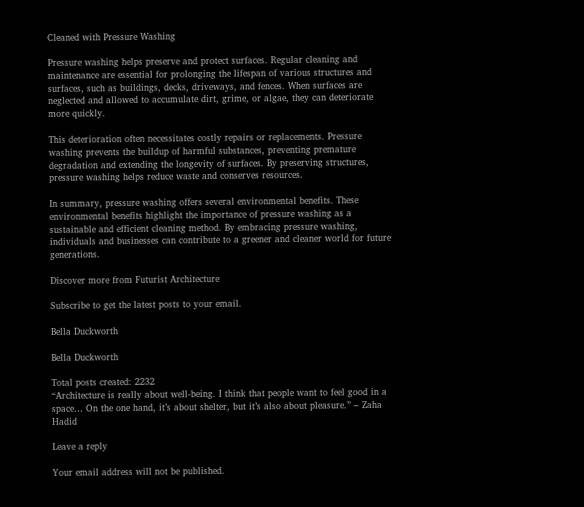Cleaned with Pressure Washing

Pressure washing helps preserve and protect surfaces. Regular cleaning and maintenance are essential for prolonging the lifespan of various structures and surfaces, such as buildings, decks, driveways, and fences. When surfaces are neglected and allowed to accumulate dirt, grime, or algae, they can deteriorate more quickly.

This deterioration often necessitates costly repairs or replacements. Pressure washing prevents the buildup of harmful substances, preventing premature degradation and extending the longevity of surfaces. By preserving structures, pressure washing helps reduce waste and conserves resources.

In summary, pressure washing offers several environmental benefits. These environmental benefits highlight the importance of pressure washing as a sustainable and efficient cleaning method. By embracing pressure washing, individuals and businesses can contribute to a greener and cleaner world for future generations.

Discover more from Futurist Architecture

Subscribe to get the latest posts to your email.

Bella Duckworth

Bella Duckworth

Total posts created: 2232
“Architecture is really about well-being. I think that people want to feel good in a space… On the one hand, it’s about shelter, but it’s also about pleasure.” – Zaha Hadid

Leave a reply

Your email address will not be published.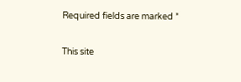Required fields are marked *

This site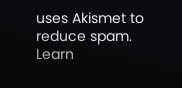uses Akismet to reduce spam. Learn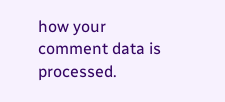how your comment data is processed.